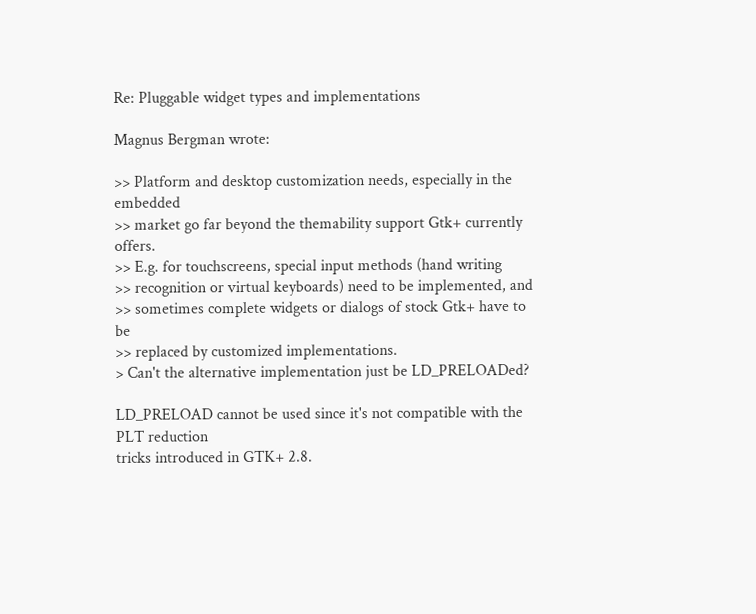Re: Pluggable widget types and implementations

Magnus Bergman wrote:

>> Platform and desktop customization needs, especially in the embedded
>> market go far beyond the themability support Gtk+ currently offers.
>> E.g. for touchscreens, special input methods (hand writing
>> recognition or virtual keyboards) need to be implemented, and
>> sometimes complete widgets or dialogs of stock Gtk+ have to be
>> replaced by customized implementations.
> Can't the alternative implementation just be LD_PRELOADed?

LD_PRELOAD cannot be used since it's not compatible with the PLT reduction
tricks introduced in GTK+ 2.8.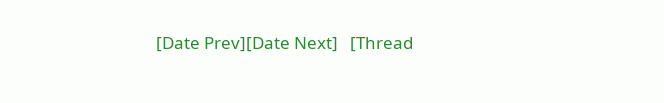[Date Prev][Date Next]   [Thread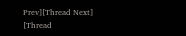Prev][Thread Next]   [Thread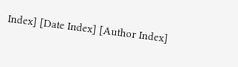Index] [Date Index] [Author Index]